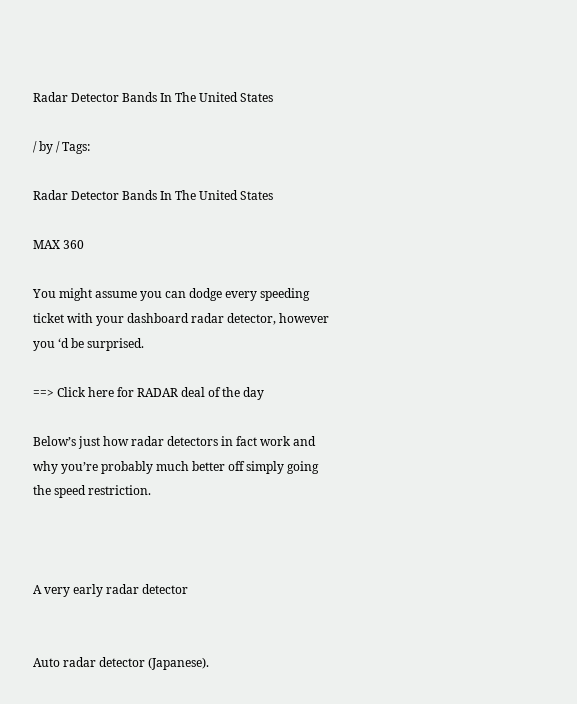Radar Detector Bands In The United States

/ by / Tags:

Radar Detector Bands In The United States

MAX 360

You might assume you can dodge every speeding ticket with your dashboard radar detector, however you ‘d be surprised.

==> Click here for RADAR deal of the day

Below’s just how radar detectors in fact work and why you’re probably much better off simply going the speed restriction.



A very early radar detector


Auto radar detector (Japanese).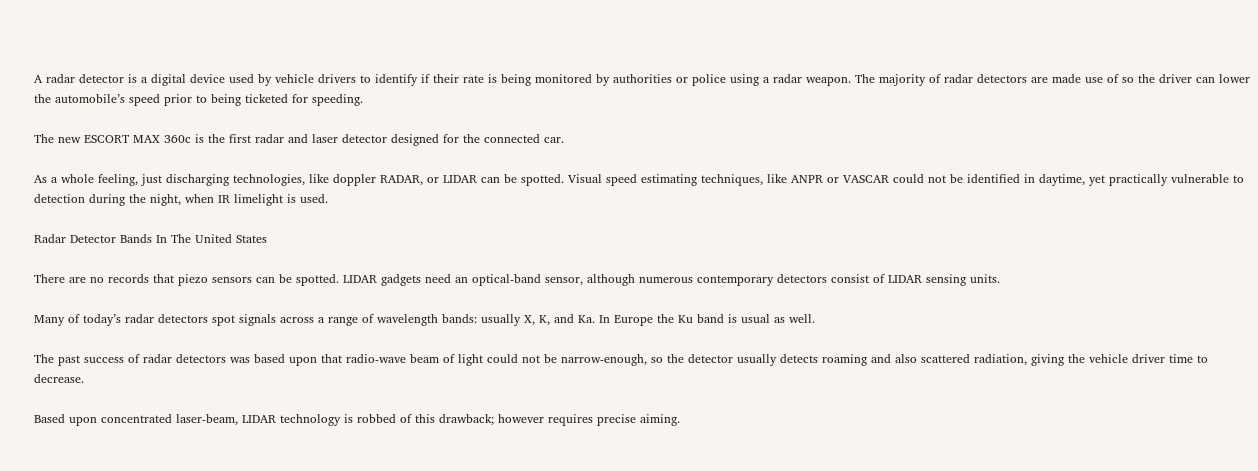A radar detector is a digital device used by vehicle drivers to identify if their rate is being monitored by authorities or police using a radar weapon. The majority of radar detectors are made use of so the driver can lower the automobile’s speed prior to being ticketed for speeding.

The new ESCORT MAX 360c is the first radar and laser detector designed for the connected car.

As a whole feeling, just discharging technologies, like doppler RADAR, or LIDAR can be spotted. Visual speed estimating techniques, like ANPR or VASCAR could not be identified in daytime, yet practically vulnerable to detection during the night, when IR limelight is used.

Radar Detector Bands In The United States

There are no records that piezo sensors can be spotted. LIDAR gadgets need an optical-band sensor, although numerous contemporary detectors consist of LIDAR sensing units.

Many of today’s radar detectors spot signals across a range of wavelength bands: usually X, K, and Ka. In Europe the Ku band is usual as well.

The past success of radar detectors was based upon that radio-wave beam of light could not be narrow-enough, so the detector usually detects roaming and also scattered radiation, giving the vehicle driver time to decrease.

Based upon concentrated laser-beam, LIDAR technology is robbed of this drawback; however requires precise aiming.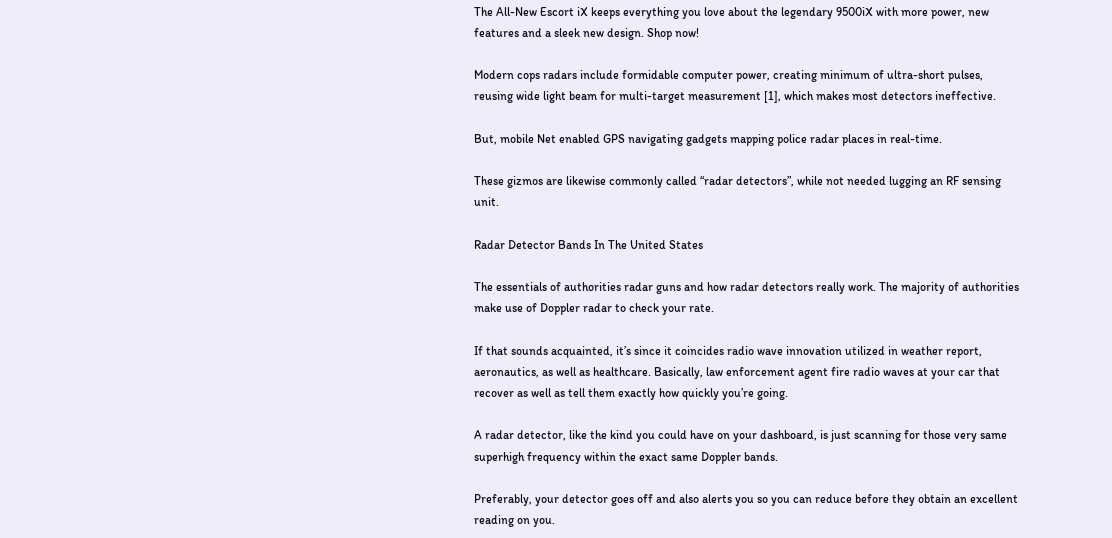The All-New Escort iX keeps everything you love about the legendary 9500iX with more power, new features and a sleek new design. Shop now!

Modern cops radars include formidable computer power, creating minimum of ultra-short pulses, reusing wide light beam for multi-target measurement [1], which makes most detectors ineffective.

But, mobile Net enabled GPS navigating gadgets mapping police radar places in real-time.

These gizmos are likewise commonly called “radar detectors”, while not needed lugging an RF sensing unit.

Radar Detector Bands In The United States

The essentials of authorities radar guns and how radar detectors really work. The majority of authorities make use of Doppler radar to check your rate.

If that sounds acquainted, it’s since it coincides radio wave innovation utilized in weather report, aeronautics, as well as healthcare. Basically, law enforcement agent fire radio waves at your car that recover as well as tell them exactly how quickly you’re going.

A radar detector, like the kind you could have on your dashboard, is just scanning for those very same superhigh frequency within the exact same Doppler bands.

Preferably, your detector goes off and also alerts you so you can reduce before they obtain an excellent reading on you.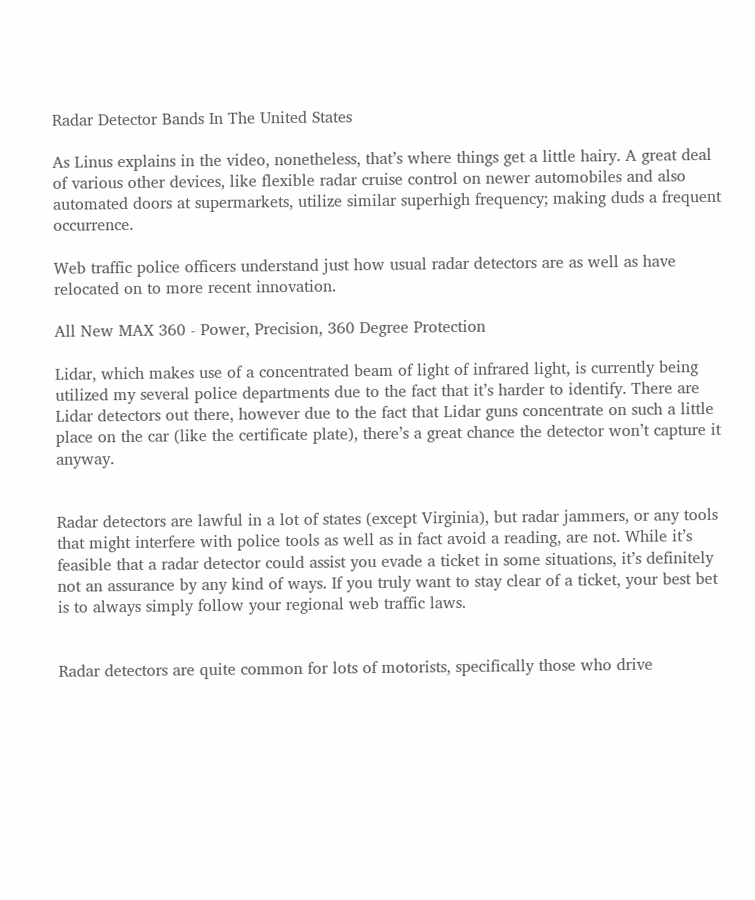Radar Detector Bands In The United States

As Linus explains in the video, nonetheless, that’s where things get a little hairy. A great deal of various other devices, like flexible radar cruise control on newer automobiles and also automated doors at supermarkets, utilize similar superhigh frequency; making duds a frequent occurrence.

Web traffic police officers understand just how usual radar detectors are as well as have relocated on to more recent innovation.

All New MAX 360 - Power, Precision, 360 Degree Protection

Lidar, which makes use of a concentrated beam of light of infrared light, is currently being utilized my several police departments due to the fact that it’s harder to identify. There are Lidar detectors out there, however due to the fact that Lidar guns concentrate on such a little place on the car (like the certificate plate), there’s a great chance the detector won’t capture it anyway.


Radar detectors are lawful in a lot of states (except Virginia), but radar jammers, or any tools that might interfere with police tools as well as in fact avoid a reading, are not. While it’s feasible that a radar detector could assist you evade a ticket in some situations, it’s definitely not an assurance by any kind of ways. If you truly want to stay clear of a ticket, your best bet is to always simply follow your regional web traffic laws.


Radar detectors are quite common for lots of motorists, specifically those who drive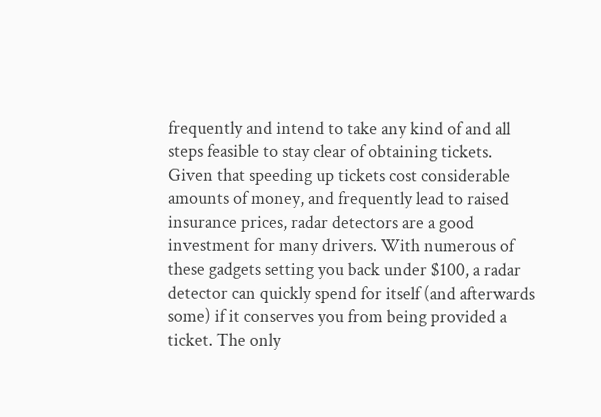frequently and intend to take any kind of and all steps feasible to stay clear of obtaining tickets. Given that speeding up tickets cost considerable amounts of money, and frequently lead to raised insurance prices, radar detectors are a good investment for many drivers. With numerous of these gadgets setting you back under $100, a radar detector can quickly spend for itself (and afterwards some) if it conserves you from being provided a ticket. The only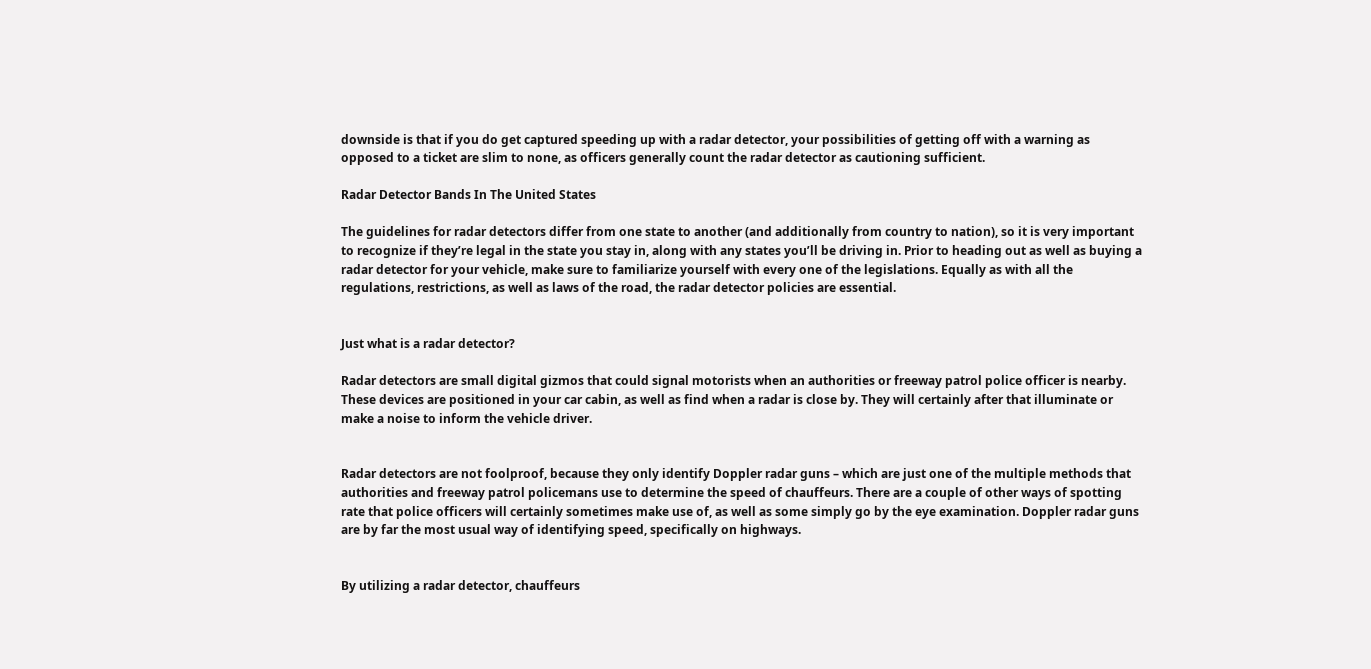downside is that if you do get captured speeding up with a radar detector, your possibilities of getting off with a warning as opposed to a ticket are slim to none, as officers generally count the radar detector as cautioning sufficient.

Radar Detector Bands In The United States

The guidelines for radar detectors differ from one state to another (and additionally from country to nation), so it is very important to recognize if they’re legal in the state you stay in, along with any states you’ll be driving in. Prior to heading out as well as buying a radar detector for your vehicle, make sure to familiarize yourself with every one of the legislations. Equally as with all the regulations, restrictions, as well as laws of the road, the radar detector policies are essential.


Just what is a radar detector?

Radar detectors are small digital gizmos that could signal motorists when an authorities or freeway patrol police officer is nearby. These devices are positioned in your car cabin, as well as find when a radar is close by. They will certainly after that illuminate or make a noise to inform the vehicle driver.


Radar detectors are not foolproof, because they only identify Doppler radar guns – which are just one of the multiple methods that authorities and freeway patrol policemans use to determine the speed of chauffeurs. There are a couple of other ways of spotting rate that police officers will certainly sometimes make use of, as well as some simply go by the eye examination. Doppler radar guns are by far the most usual way of identifying speed, specifically on highways.


By utilizing a radar detector, chauffeurs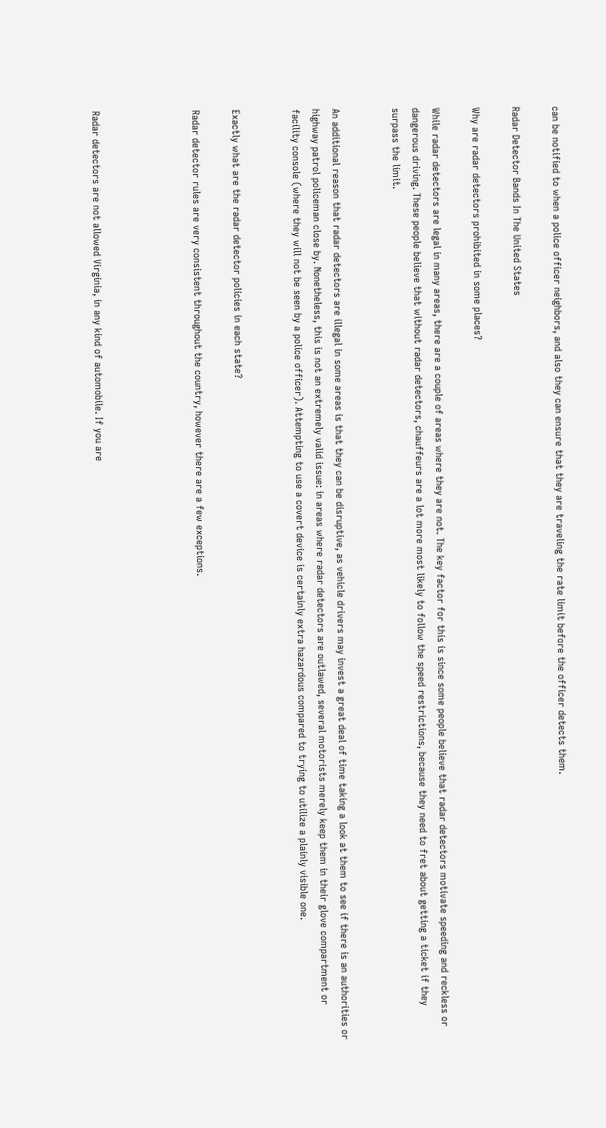can be notified to when a police officer neighbors, and also they can ensure that they are traveling the rate limit before the officer detects them.

Radar Detector Bands In The United States

Why are radar detectors prohibited in some places?

While radar detectors are legal in many areas, there are a couple of areas where they are not. The key factor for this is since some people believe that radar detectors motivate speeding and reckless or dangerous driving. These people believe that without radar detectors, chauffeurs are a lot more most likely to follow the speed restrictions, because they need to fret about getting a ticket if they surpass the limit.


An additional reason that radar detectors are illegal in some areas is that they can be disruptive, as vehicle drivers may invest a great deal of time taking a look at them to see if there is an authorities or highway patrol policeman close by. Nonetheless, this is not an extremely valid issue: in areas where radar detectors are outlawed, several motorists merely keep them in their glove compartment or facility console (where they will not be seen by a police officer). Attempting to use a covert device is certainly extra hazardous compared to trying to utilize a plainly visible one.


Exactly what are the radar detector policies in each state?

Radar detector rules are very consistent throughout the country, however there are a few exceptions.




Radar detectors are not allowed Virginia, in any kind of automobile. If you are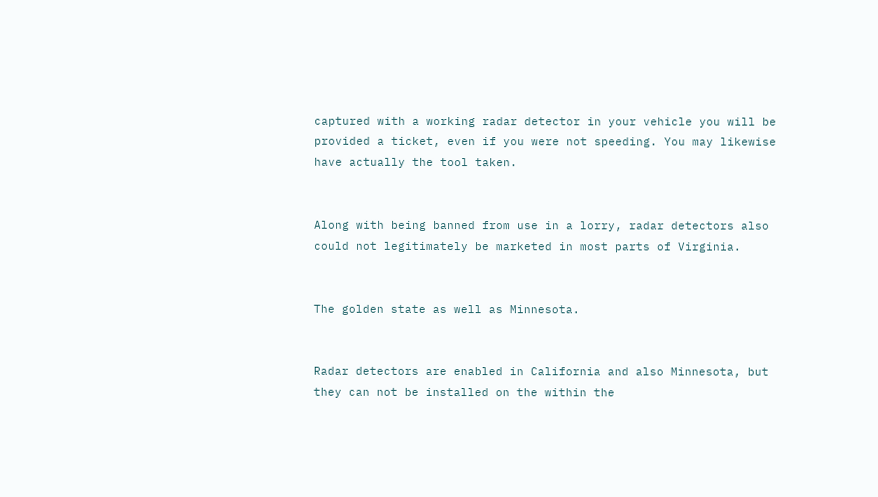captured with a working radar detector in your vehicle you will be provided a ticket, even if you were not speeding. You may likewise have actually the tool taken.


Along with being banned from use in a lorry, radar detectors also could not legitimately be marketed in most parts of Virginia.


The golden state as well as Minnesota.


Radar detectors are enabled in California and also Minnesota, but they can not be installed on the within the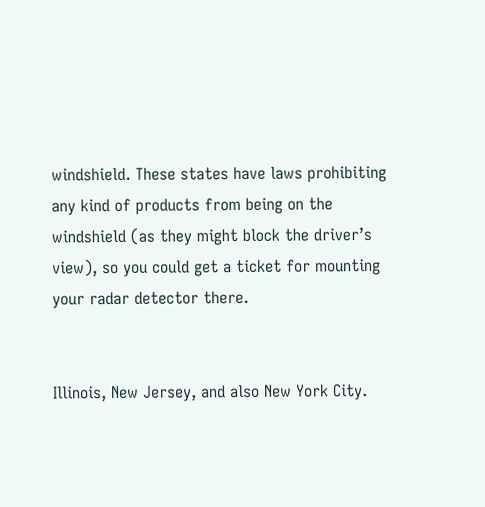windshield. These states have laws prohibiting any kind of products from being on the windshield (as they might block the driver’s view), so you could get a ticket for mounting your radar detector there.


Illinois, New Jersey, and also New York City.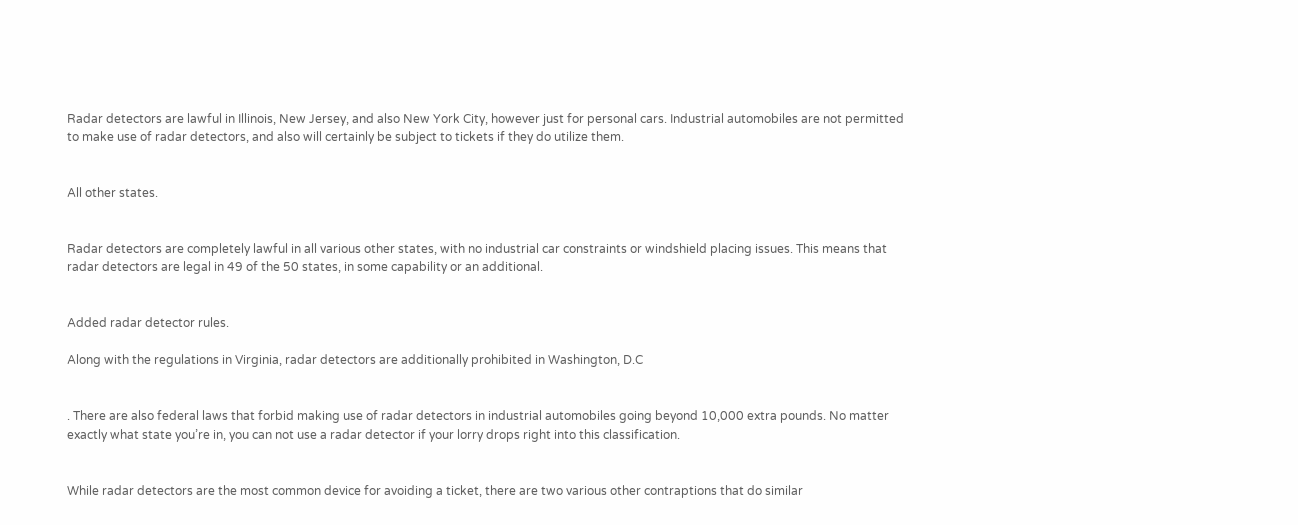Radar detectors are lawful in Illinois, New Jersey, and also New York City, however just for personal cars. Industrial automobiles are not permitted to make use of radar detectors, and also will certainly be subject to tickets if they do utilize them.


All other states.


Radar detectors are completely lawful in all various other states, with no industrial car constraints or windshield placing issues. This means that radar detectors are legal in 49 of the 50 states, in some capability or an additional.


Added radar detector rules.

Along with the regulations in Virginia, radar detectors are additionally prohibited in Washington, D.C


. There are also federal laws that forbid making use of radar detectors in industrial automobiles going beyond 10,000 extra pounds. No matter exactly what state you’re in, you can not use a radar detector if your lorry drops right into this classification.


While radar detectors are the most common device for avoiding a ticket, there are two various other contraptions that do similar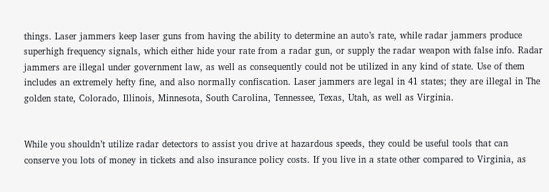things. Laser jammers keep laser guns from having the ability to determine an auto’s rate, while radar jammers produce superhigh frequency signals, which either hide your rate from a radar gun, or supply the radar weapon with false info. Radar jammers are illegal under government law, as well as consequently could not be utilized in any kind of state. Use of them includes an extremely hefty fine, and also normally confiscation. Laser jammers are legal in 41 states; they are illegal in The golden state, Colorado, Illinois, Minnesota, South Carolina, Tennessee, Texas, Utah, as well as Virginia.


While you shouldn’t utilize radar detectors to assist you drive at hazardous speeds, they could be useful tools that can conserve you lots of money in tickets and also insurance policy costs. If you live in a state other compared to Virginia, as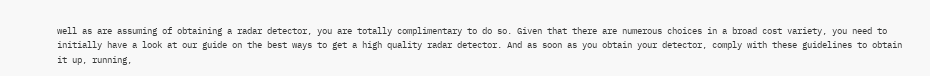well as are assuming of obtaining a radar detector, you are totally complimentary to do so. Given that there are numerous choices in a broad cost variety, you need to initially have a look at our guide on the best ways to get a high quality radar detector. And as soon as you obtain your detector, comply with these guidelines to obtain it up, running,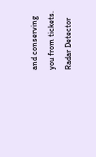and conserving you from tickets. Radar Detector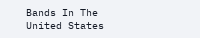Bands In The United States